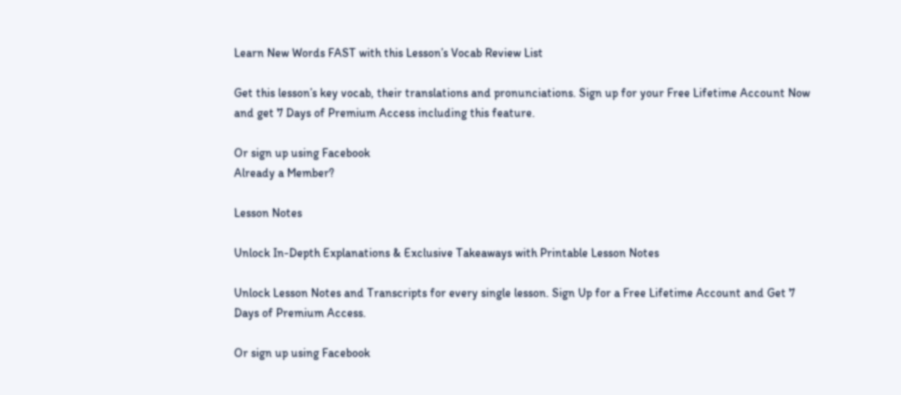Learn New Words FAST with this Lesson’s Vocab Review List

Get this lesson’s key vocab, their translations and pronunciations. Sign up for your Free Lifetime Account Now and get 7 Days of Premium Access including this feature.

Or sign up using Facebook
Already a Member?

Lesson Notes

Unlock In-Depth Explanations & Exclusive Takeaways with Printable Lesson Notes

Unlock Lesson Notes and Transcripts for every single lesson. Sign Up for a Free Lifetime Account and Get 7 Days of Premium Access.

Or sign up using Facebook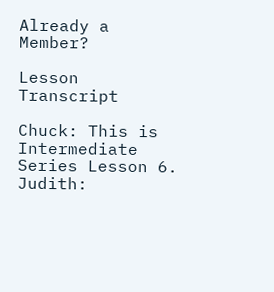Already a Member?

Lesson Transcript

Chuck: This is Intermediate Series Lesson 6.
Judith: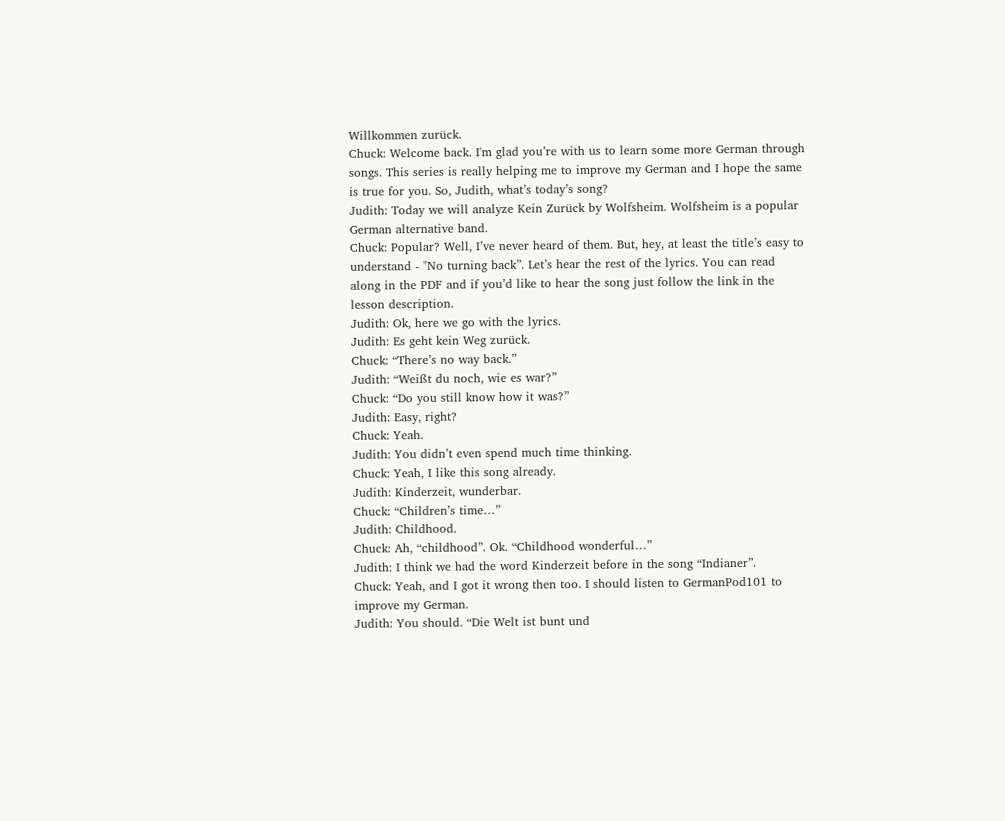Willkommen zurück.
Chuck: Welcome back. I'm glad you’re with us to learn some more German through songs. This series is really helping me to improve my German and I hope the same is true for you. So, Judith, what’s today’s song?
Judith: Today we will analyze Kein Zurück by Wolfsheim. Wolfsheim is a popular German alternative band.
Chuck: Popular? Well, I’ve never heard of them. But, hey, at least the title’s easy to understand - "No turning back”. Let’s hear the rest of the lyrics. You can read along in the PDF and if you’d like to hear the song just follow the link in the lesson description.
Judith: Ok, here we go with the lyrics.
Judith: Es geht kein Weg zurück.
Chuck: “There’s no way back.”
Judith: “Weißt du noch, wie es war?”
Chuck: “Do you still know how it was?”
Judith: Easy, right?
Chuck: Yeah.
Judith: You didn’t even spend much time thinking.
Chuck: Yeah, I like this song already.
Judith: Kinderzeit, wunderbar.
Chuck: “Children’s time…”
Judith: Childhood.
Chuck: Ah, “childhood”. Ok. “Childhood wonderful…”
Judith: I think we had the word Kinderzeit before in the song “Indianer”.
Chuck: Yeah, and I got it wrong then too. I should listen to GermanPod101 to improve my German.
Judith: You should. “Die Welt ist bunt und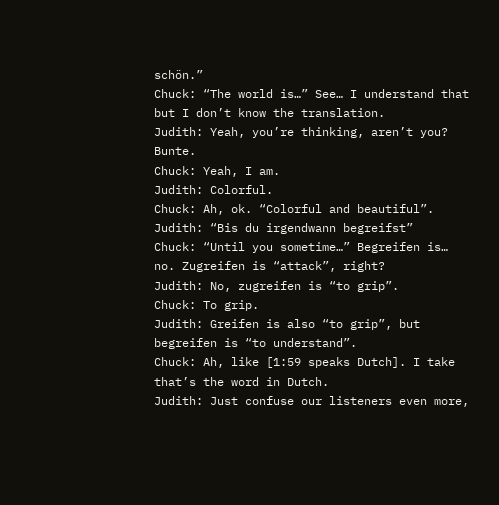schön.”
Chuck: “The world is…” See… I understand that but I don’t know the translation.
Judith: Yeah, you’re thinking, aren’t you? Bunte.
Chuck: Yeah, I am.
Judith: Colorful.
Chuck: Ah, ok. “Colorful and beautiful”.
Judith: “Bis du irgendwann begreifst”
Chuck: “Until you sometime…” Begreifen is… no. Zugreifen is “attack”, right?
Judith: No, zugreifen is “to grip”.
Chuck: To grip.
Judith: Greifen is also “to grip”, but begreifen is “to understand”.
Chuck: Ah, like [1:59 speaks Dutch]. I take that’s the word in Dutch.
Judith: Just confuse our listeners even more,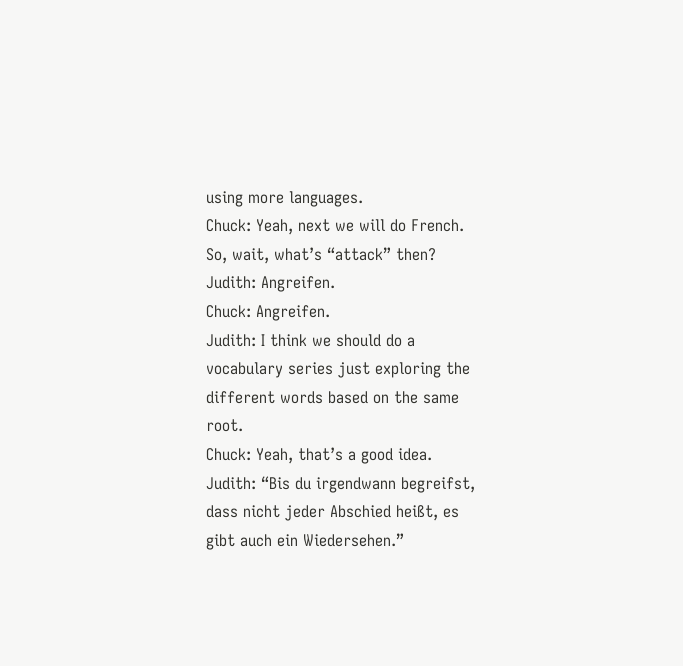using more languages.
Chuck: Yeah, next we will do French. So, wait, what’s “attack” then?
Judith: Angreifen.
Chuck: Angreifen.
Judith: I think we should do a vocabulary series just exploring the different words based on the same root.
Chuck: Yeah, that’s a good idea.
Judith: “Bis du irgendwann begreifst, dass nicht jeder Abschied heißt, es gibt auch ein Wiedersehen.”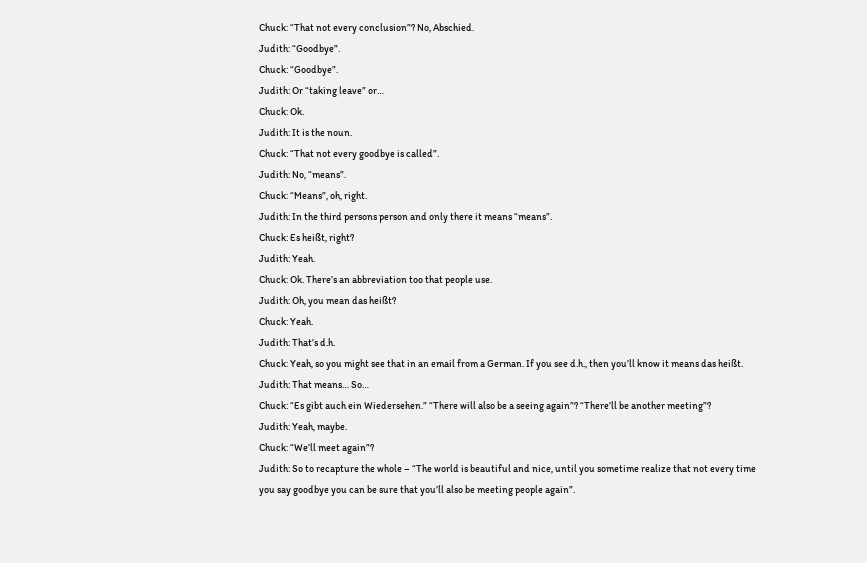Chuck: “That not every conclusion”? No, Abschied.
Judith: “Goodbye”.
Chuck: “Goodbye”.
Judith: Or “taking leave” or…
Chuck: Ok.
Judith: It is the noun.
Chuck: “That not every goodbye is called”.
Judith: No, “means”.
Chuck: “Means”, oh, right.
Judith: In the third persons person and only there it means “means”.
Chuck: Es heißt, right?
Judith: Yeah.
Chuck: Ok. There’s an abbreviation too that people use.
Judith: Oh, you mean das heißt?
Chuck: Yeah.
Judith: That’s d.h.
Chuck: Yeah, so you might see that in an email from a German. If you see d.h., then you’ll know it means das heißt.
Judith: That means… So…
Chuck: “Es gibt auch ein Wiedersehen.” “There will also be a seeing again”? “There’ll be another meeting”?
Judith: Yeah, maybe.
Chuck: “We’ll meet again”?
Judith: So to recapture the whole – “The world is beautiful and nice, until you sometime realize that not every time you say goodbye you can be sure that you’ll also be meeting people again”.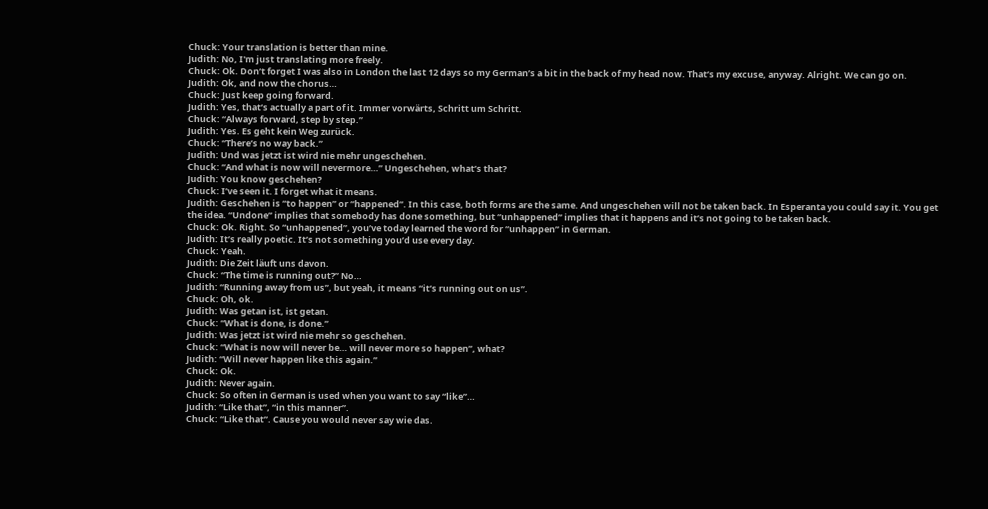Chuck: Your translation is better than mine.
Judith: No, I'm just translating more freely.
Chuck: Ok. Don’t forget I was also in London the last 12 days so my German’s a bit in the back of my head now. That’s my excuse, anyway. Alright. We can go on.
Judith: Ok, and now the chorus…
Chuck: Just keep going forward.
Judith: Yes, that’s actually a part of it. Immer vorwärts, Schritt um Schritt.
Chuck: “Always forward, step by step.”
Judith: Yes. Es geht kein Weg zurück.
Chuck: “There’s no way back.”
Judith: Und was jetzt ist wird nie mehr ungeschehen.
Chuck: “And what is now will nevermore…” Ungeschehen, what’s that?
Judith: You know geschehen?
Chuck: I’ve seen it. I forget what it means.
Judith: Geschehen is “to happen” or “happened”. In this case, both forms are the same. And ungeschehen will not be taken back. In Esperanta you could say it. You get the idea. “Undone” implies that somebody has done something, but “unhappened” implies that it happens and it’s not going to be taken back.
Chuck: Ok. Right. So “unhappened”, you’ve today learned the word for “unhappen” in German.
Judith: It’s really poetic. It’s not something you’d use every day.
Chuck: Yeah.
Judith: Die Zeit läuft uns davon.
Chuck: “The time is running out?” No…
Judith: “Running away from us”, but yeah, it means “it’s running out on us”.
Chuck: Oh, ok.
Judith: Was getan ist, ist getan.
Chuck: “What is done, is done.”
Judith: Was jetzt ist wird nie mehr so geschehen.
Chuck: “What is now will never be… will never more so happen”, what?
Judith: “Will never happen like this again.”
Chuck: Ok.
Judith: Never again.
Chuck: So often in German is used when you want to say “like”…
Judith: “Like that”, “in this manner”.
Chuck: “Like that”. Cause you would never say wie das.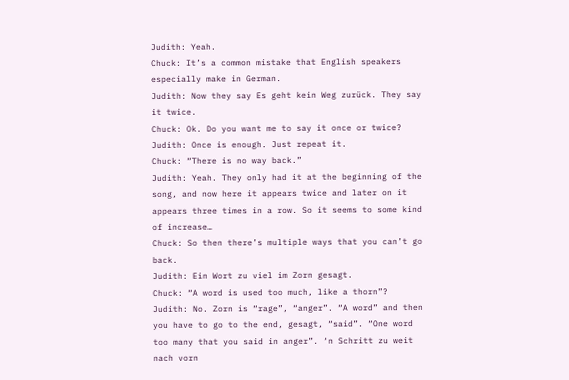Judith: Yeah.
Chuck: It’s a common mistake that English speakers especially make in German.
Judith: Now they say Es geht kein Weg zurück. They say it twice.
Chuck: Ok. Do you want me to say it once or twice?
Judith: Once is enough. Just repeat it.
Chuck: “There is no way back.”
Judith: Yeah. They only had it at the beginning of the song, and now here it appears twice and later on it appears three times in a row. So it seems to some kind of increase…
Chuck: So then there’s multiple ways that you can’t go back.
Judith: Ein Wort zu viel im Zorn gesagt.
Chuck: “A word is used too much, like a thorn”?
Judith: No. Zorn is “rage”, “anger”. “A word” and then you have to go to the end, gesagt, “said”. “One word too many that you said in anger”. ‘n Schritt zu weit nach vorn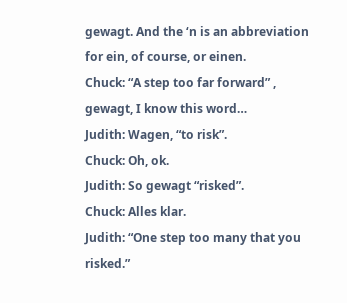gewagt. And the ‘n is an abbreviation for ein, of course, or einen.
Chuck: “A step too far forward” , gewagt, I know this word…
Judith: Wagen, “to risk”.
Chuck: Oh, ok.
Judith: So gewagt “risked”.
Chuck: Alles klar.
Judith: “One step too many that you risked.”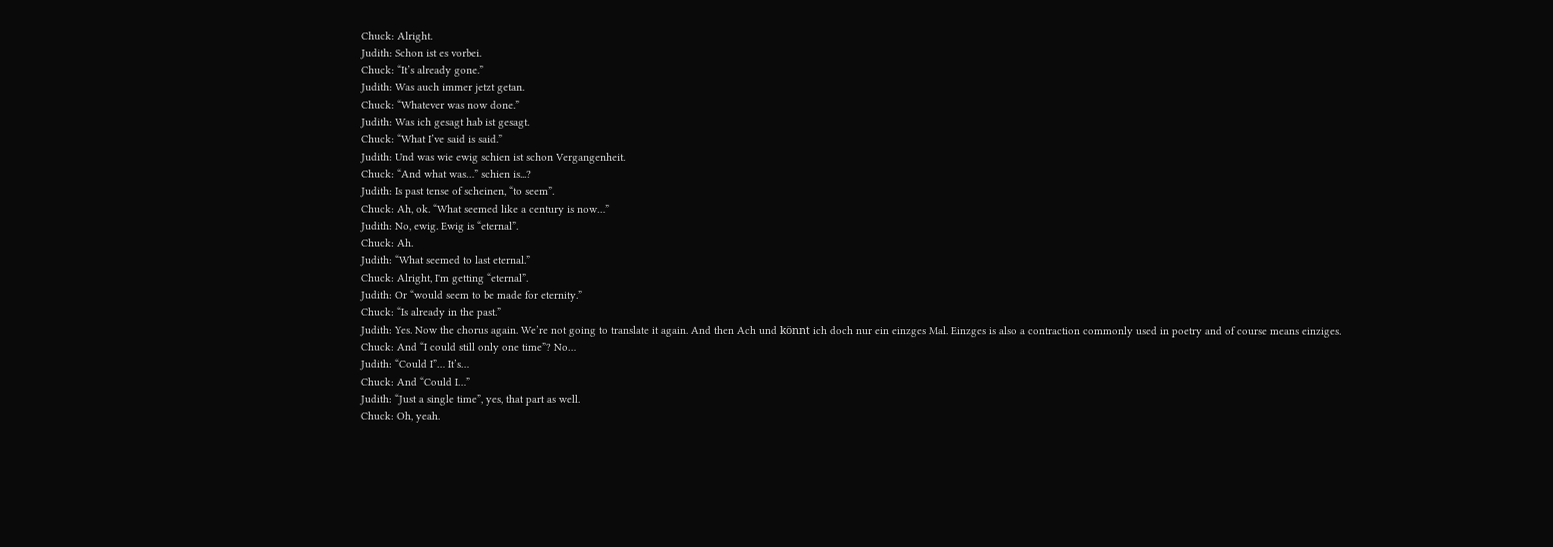Chuck: Alright.
Judith: Schon ist es vorbei.
Chuck: “It’s already gone.”
Judith: Was auch immer jetzt getan.
Chuck: “Whatever was now done.”
Judith: Was ich gesagt hab ist gesagt.
Chuck: “What I’ve said is said.”
Judith: Und was wie ewig schien ist schon Vergangenheit.
Chuck: “And what was…” schien is...?
Judith: Is past tense of scheinen, “to seem”.
Chuck: Ah, ok. “What seemed like a century is now…”
Judith: No, ewig. Ewig is “eternal”.
Chuck: Ah.
Judith: “What seemed to last eternal.”
Chuck: Alright, I'm getting “eternal”.
Judith: Or “would seem to be made for eternity.”
Chuck: “Is already in the past.”
Judith: Yes. Now the chorus again. We’re not going to translate it again. And then Ach und könnt ich doch nur ein einzges Mal. Einzges is also a contraction commonly used in poetry and of course means einziges.
Chuck: And “I could still only one time”? No…
Judith: “Could I”… It’s…
Chuck: And “Could I…”
Judith: “Just a single time”, yes, that part as well.
Chuck: Oh, yeah.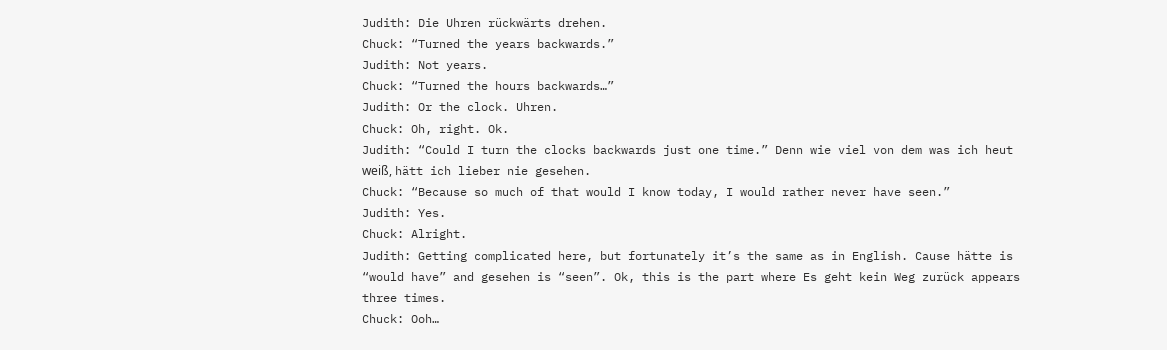Judith: Die Uhren rückwärts drehen.
Chuck: “Turned the years backwards.”
Judith: Not years.
Chuck: “Turned the hours backwards…”
Judith: Or the clock. Uhren.
Chuck: Oh, right. Ok.
Judith: “Could I turn the clocks backwards just one time.” Denn wie viel von dem was ich heut weiß, hätt ich lieber nie gesehen.
Chuck: “Because so much of that would I know today, I would rather never have seen.”
Judith: Yes.
Chuck: Alright.
Judith: Getting complicated here, but fortunately it’s the same as in English. Cause hätte is “would have” and gesehen is “seen”. Ok, this is the part where Es geht kein Weg zurück appears three times.
Chuck: Ooh…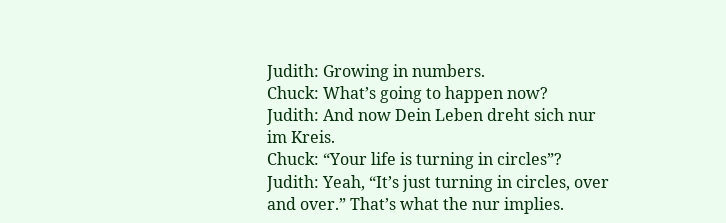Judith: Growing in numbers.
Chuck: What’s going to happen now?
Judith: And now Dein Leben dreht sich nur im Kreis.
Chuck: “Your life is turning in circles”?
Judith: Yeah, “It’s just turning in circles, over and over.” That’s what the nur implies.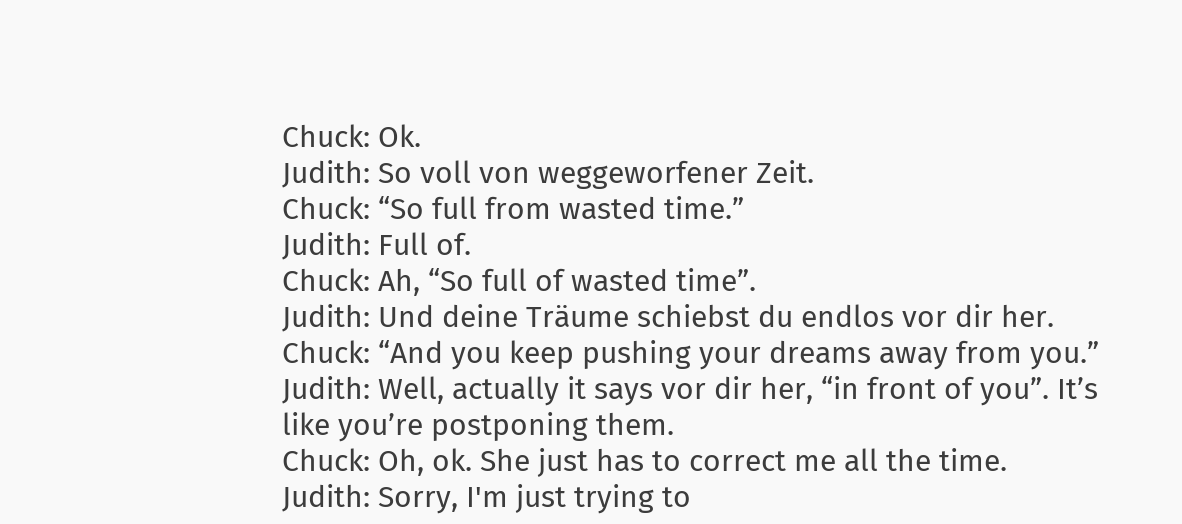Chuck: Ok.
Judith: So voll von weggeworfener Zeit.
Chuck: “So full from wasted time.”
Judith: Full of.
Chuck: Ah, “So full of wasted time”.
Judith: Und deine Träume schiebst du endlos vor dir her.
Chuck: “And you keep pushing your dreams away from you.”
Judith: Well, actually it says vor dir her, “in front of you”. It’s like you’re postponing them.
Chuck: Oh, ok. She just has to correct me all the time.
Judith: Sorry, I'm just trying to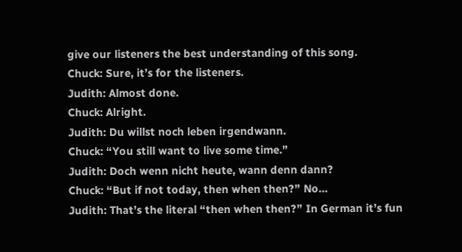give our listeners the best understanding of this song.
Chuck: Sure, it’s for the listeners.
Judith: Almost done.
Chuck: Alright.
Judith: Du willst noch leben irgendwann.
Chuck: “You still want to live some time.”
Judith: Doch wenn nicht heute, wann denn dann?
Chuck: “But if not today, then when then?” No…
Judith: That’s the literal “then when then?” In German it’s fun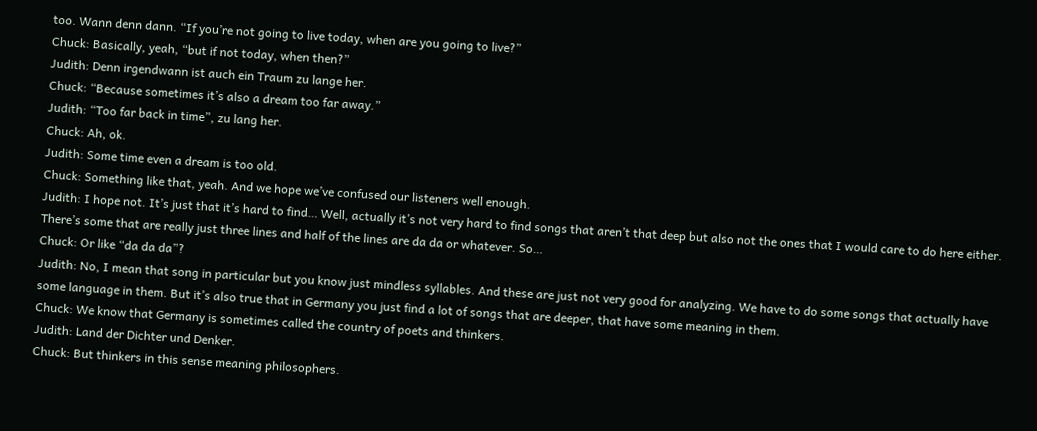too. Wann denn dann. “If you’re not going to live today, when are you going to live?”
Chuck: Basically, yeah, “but if not today, when then?”
Judith: Denn irgendwann ist auch ein Traum zu lange her.
Chuck: “Because sometimes it’s also a dream too far away.”
Judith: “Too far back in time”, zu lang her.
Chuck: Ah, ok.
Judith: Some time even a dream is too old.
Chuck: Something like that, yeah. And we hope we’ve confused our listeners well enough.
Judith: I hope not. It’s just that it’s hard to find… Well, actually it’s not very hard to find songs that aren’t that deep but also not the ones that I would care to do here either. There’s some that are really just three lines and half of the lines are da da or whatever. So…
Chuck: Or like “da da da”?
Judith: No, I mean that song in particular but you know just mindless syllables. And these are just not very good for analyzing. We have to do some songs that actually have some language in them. But it’s also true that in Germany you just find a lot of songs that are deeper, that have some meaning in them.
Chuck: We know that Germany is sometimes called the country of poets and thinkers.
Judith: Land der Dichter und Denker.
Chuck: But thinkers in this sense meaning philosophers.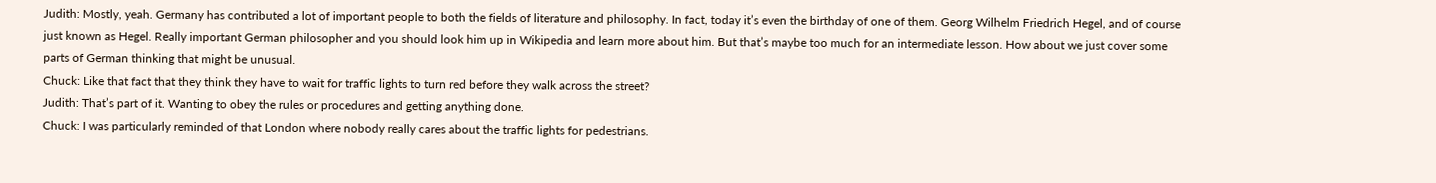Judith: Mostly, yeah. Germany has contributed a lot of important people to both the fields of literature and philosophy. In fact, today it’s even the birthday of one of them. Georg Wilhelm Friedrich Hegel, and of course just known as Hegel. Really important German philosopher and you should look him up in Wikipedia and learn more about him. But that’s maybe too much for an intermediate lesson. How about we just cover some parts of German thinking that might be unusual.
Chuck: Like that fact that they think they have to wait for traffic lights to turn red before they walk across the street?
Judith: That’s part of it. Wanting to obey the rules or procedures and getting anything done.
Chuck: I was particularly reminded of that London where nobody really cares about the traffic lights for pedestrians.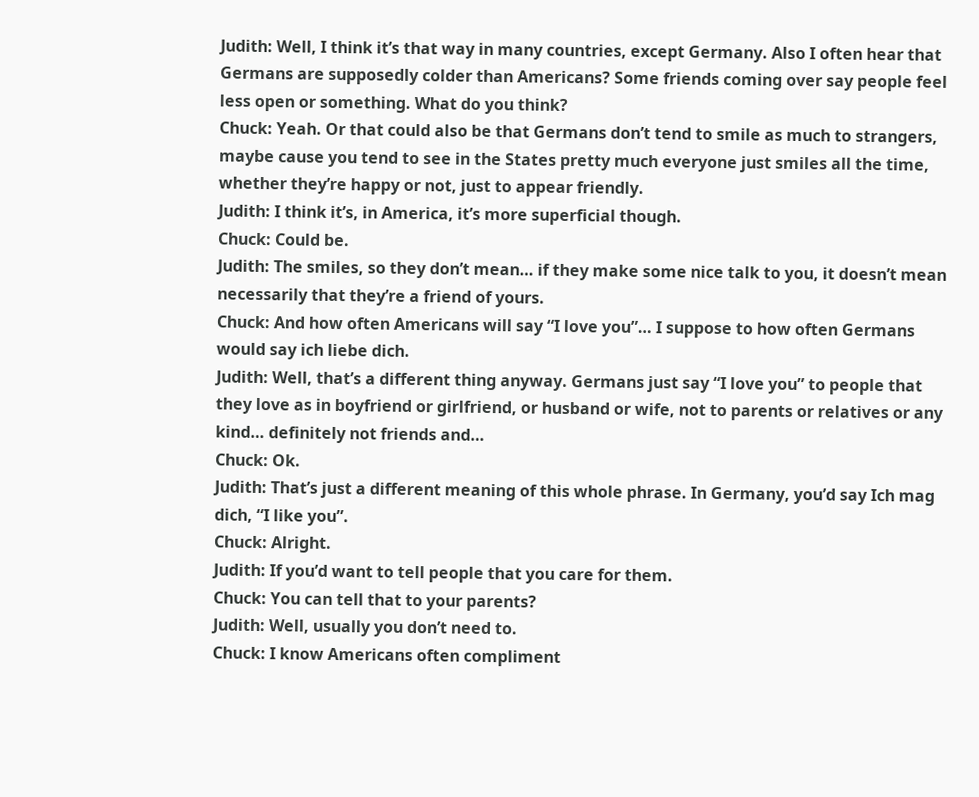Judith: Well, I think it’s that way in many countries, except Germany. Also I often hear that Germans are supposedly colder than Americans? Some friends coming over say people feel less open or something. What do you think?
Chuck: Yeah. Or that could also be that Germans don’t tend to smile as much to strangers, maybe cause you tend to see in the States pretty much everyone just smiles all the time, whether they’re happy or not, just to appear friendly.
Judith: I think it’s, in America, it’s more superficial though.
Chuck: Could be.
Judith: The smiles, so they don’t mean… if they make some nice talk to you, it doesn’t mean necessarily that they’re a friend of yours.
Chuck: And how often Americans will say “I love you”… I suppose to how often Germans would say ich liebe dich.
Judith: Well, that’s a different thing anyway. Germans just say “I love you” to people that they love as in boyfriend or girlfriend, or husband or wife, not to parents or relatives or any kind… definitely not friends and…
Chuck: Ok.
Judith: That’s just a different meaning of this whole phrase. In Germany, you’d say Ich mag dich, “I like you”.
Chuck: Alright.
Judith: If you’d want to tell people that you care for them.
Chuck: You can tell that to your parents?
Judith: Well, usually you don’t need to.
Chuck: I know Americans often compliment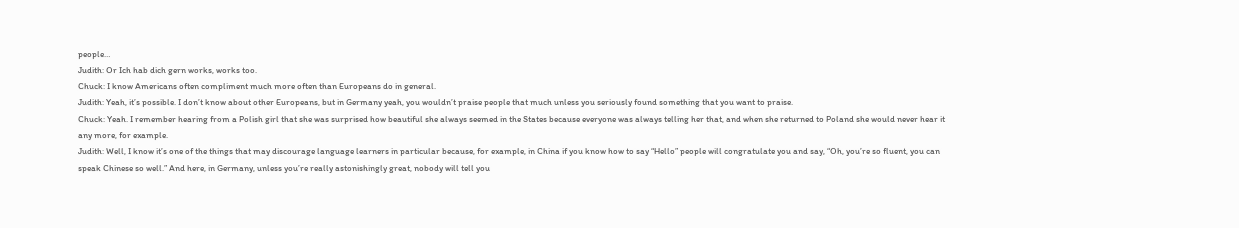people…
Judith: Or Ich hab dich gern works, works too.
Chuck: I know Americans often compliment much more often than Europeans do in general.
Judith: Yeah, it’s possible. I don’t know about other Europeans, but in Germany yeah, you wouldn’t praise people that much unless you seriously found something that you want to praise.
Chuck: Yeah. I remember hearing from a Polish girl that she was surprised how beautiful she always seemed in the States because everyone was always telling her that, and when she returned to Poland she would never hear it any more, for example.
Judith: Well, I know it’s one of the things that may discourage language learners in particular because, for example, in China if you know how to say “Hello” people will congratulate you and say, “Oh, you’re so fluent, you can speak Chinese so well.” And here, in Germany, unless you’re really astonishingly great, nobody will tell you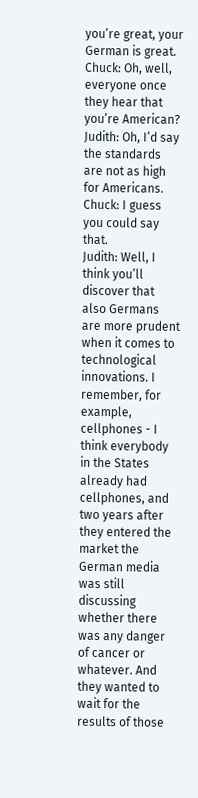you’re great, your German is great.
Chuck: Oh, well, everyone once they hear that you’re American?
Judith: Oh, I’d say the standards are not as high for Americans.
Chuck: I guess you could say that.
Judith: Well, I think you’ll discover that also Germans are more prudent when it comes to technological innovations. I remember, for example, cellphones - I think everybody in the States already had cellphones, and two years after they entered the market the German media was still discussing whether there was any danger of cancer or whatever. And they wanted to wait for the results of those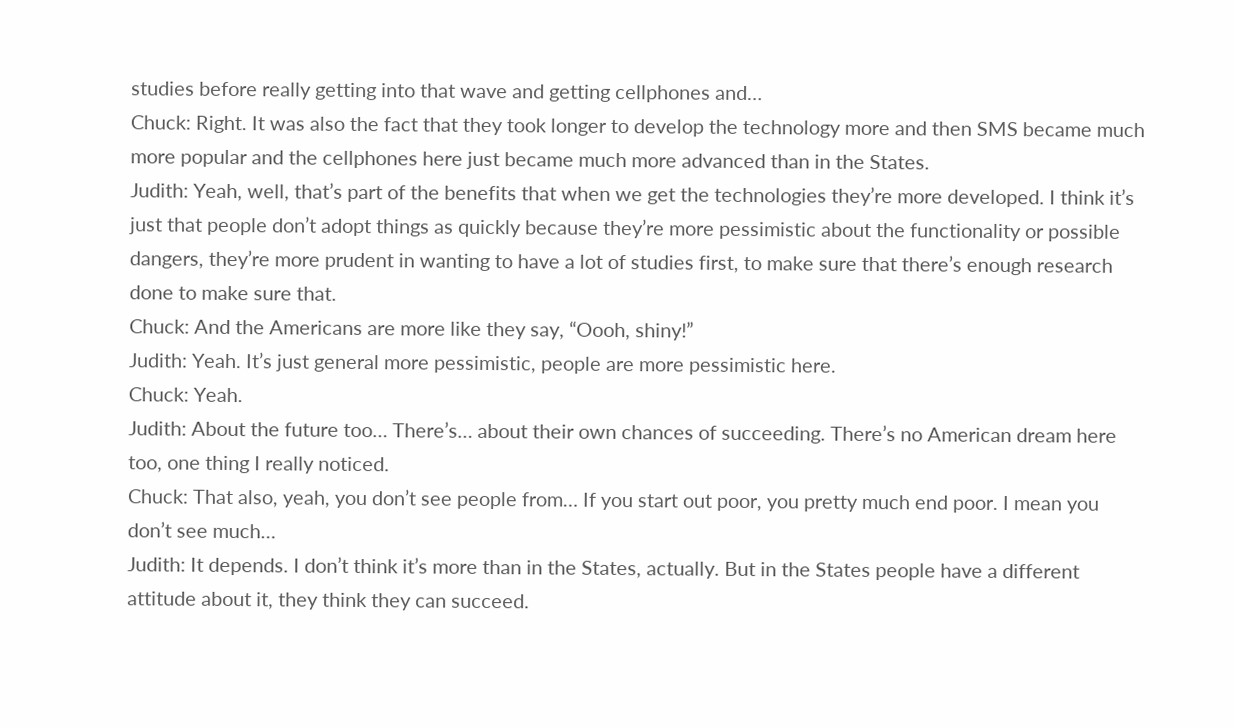studies before really getting into that wave and getting cellphones and…
Chuck: Right. It was also the fact that they took longer to develop the technology more and then SMS became much more popular and the cellphones here just became much more advanced than in the States.
Judith: Yeah, well, that’s part of the benefits that when we get the technologies they’re more developed. I think it’s just that people don’t adopt things as quickly because they’re more pessimistic about the functionality or possible dangers, they’re more prudent in wanting to have a lot of studies first, to make sure that there’s enough research done to make sure that.
Chuck: And the Americans are more like they say, “Oooh, shiny!”
Judith: Yeah. It’s just general more pessimistic, people are more pessimistic here.
Chuck: Yeah.
Judith: About the future too… There’s… about their own chances of succeeding. There’s no American dream here too, one thing I really noticed.
Chuck: That also, yeah, you don’t see people from… If you start out poor, you pretty much end poor. I mean you don’t see much…
Judith: It depends. I don’t think it’s more than in the States, actually. But in the States people have a different attitude about it, they think they can succeed.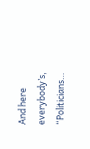And here everybody’s, “Politicians…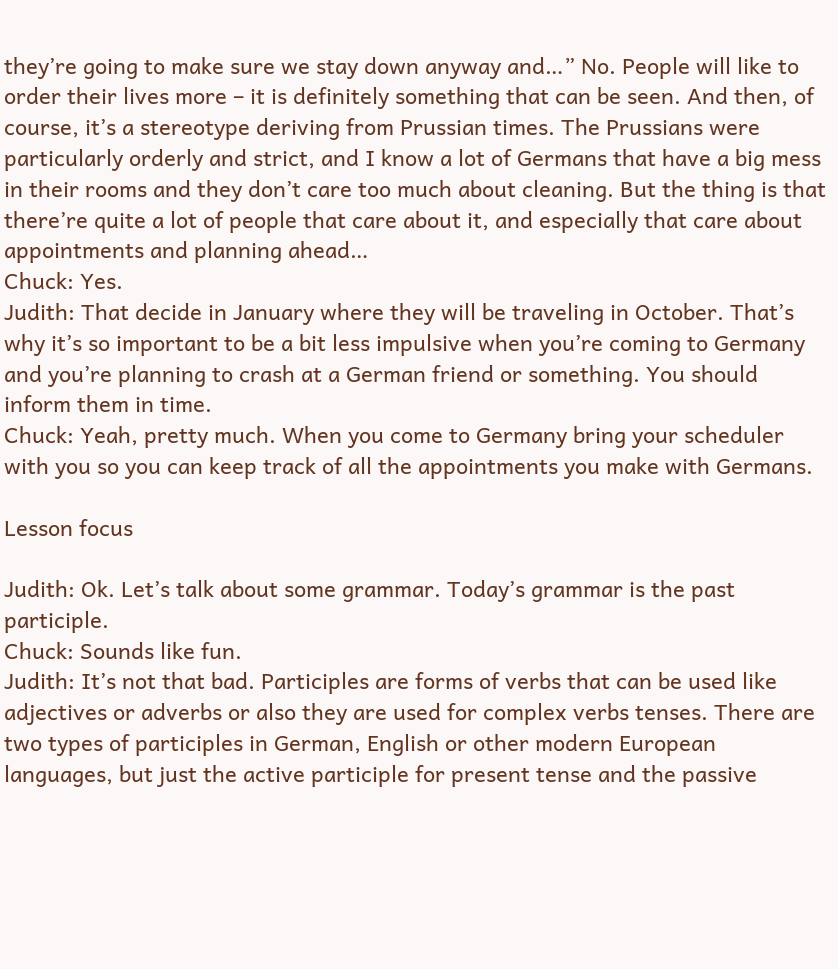they’re going to make sure we stay down anyway and…” No. People will like to order their lives more – it is definitely something that can be seen. And then, of course, it’s a stereotype deriving from Prussian times. The Prussians were particularly orderly and strict, and I know a lot of Germans that have a big mess in their rooms and they don’t care too much about cleaning. But the thing is that there’re quite a lot of people that care about it, and especially that care about appointments and planning ahead…
Chuck: Yes.
Judith: That decide in January where they will be traveling in October. That’s why it’s so important to be a bit less impulsive when you’re coming to Germany and you’re planning to crash at a German friend or something. You should inform them in time.
Chuck: Yeah, pretty much. When you come to Germany bring your scheduler with you so you can keep track of all the appointments you make with Germans.

Lesson focus

Judith: Ok. Let’s talk about some grammar. Today’s grammar is the past participle.
Chuck: Sounds like fun.
Judith: It’s not that bad. Participles are forms of verbs that can be used like adjectives or adverbs or also they are used for complex verbs tenses. There are two types of participles in German, English or other modern European languages, but just the active participle for present tense and the passive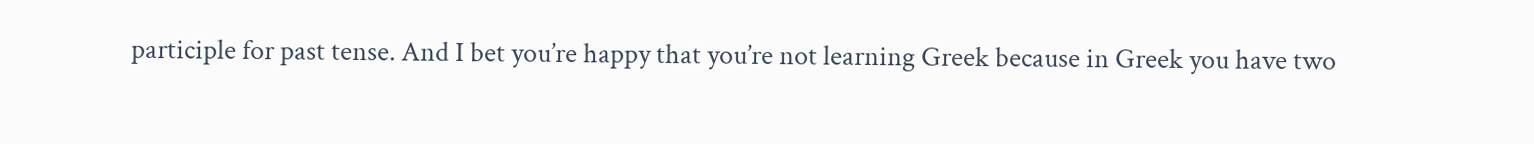participle for past tense. And I bet you’re happy that you’re not learning Greek because in Greek you have two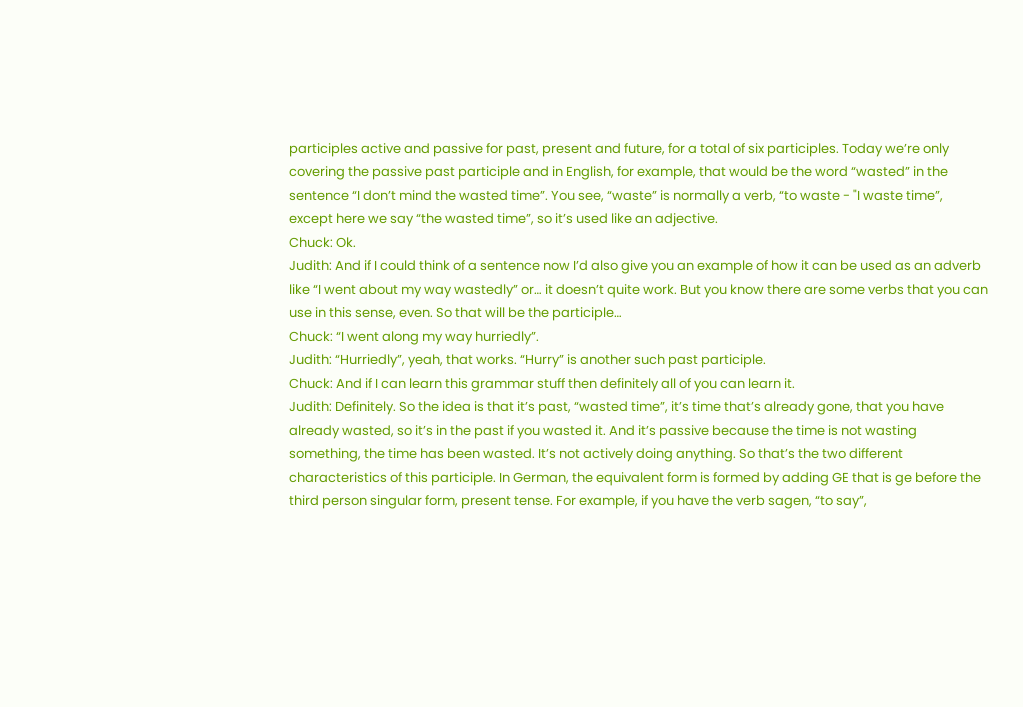participles active and passive for past, present and future, for a total of six participles. Today we’re only covering the passive past participle and in English, for example, that would be the word “wasted” in the sentence “I don’t mind the wasted time”. You see, “waste” is normally a verb, “to waste - "I waste time”, except here we say “the wasted time”, so it’s used like an adjective.
Chuck: Ok.
Judith: And if I could think of a sentence now I’d also give you an example of how it can be used as an adverb like “I went about my way wastedly” or… it doesn’t quite work. But you know there are some verbs that you can use in this sense, even. So that will be the participle…
Chuck: “I went along my way hurriedly”.
Judith: “Hurriedly”, yeah, that works. “Hurry” is another such past participle.
Chuck: And if I can learn this grammar stuff then definitely all of you can learn it.
Judith: Definitely. So the idea is that it’s past, “wasted time”, it’s time that’s already gone, that you have already wasted, so it’s in the past if you wasted it. And it’s passive because the time is not wasting something, the time has been wasted. It’s not actively doing anything. So that’s the two different characteristics of this participle. In German, the equivalent form is formed by adding GE that is ge before the third person singular form, present tense. For example, if you have the verb sagen, “to say”,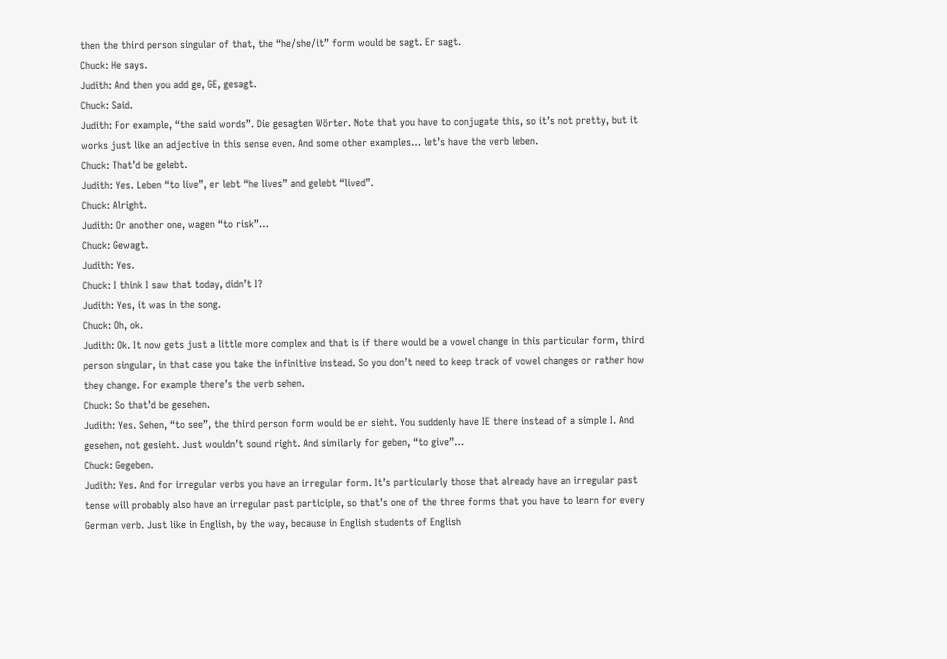then the third person singular of that, the “he/she/it” form would be sagt. Er sagt.
Chuck: He says.
Judith: And then you add ge, GE, gesagt.
Chuck: Said.
Judith: For example, “the said words”. Die gesagten Wörter. Note that you have to conjugate this, so it’s not pretty, but it works just like an adjective in this sense even. And some other examples… let’s have the verb leben.
Chuck: That’d be gelebt.
Judith: Yes. Leben “to live”, er lebt “he lives” and gelebt “lived”.
Chuck: Alright.
Judith: Or another one, wagen “to risk”…
Chuck: Gewagt.
Judith: Yes.
Chuck: I think I saw that today, didn’t I?
Judith: Yes, it was in the song.
Chuck: Oh, ok.
Judith: Ok. It now gets just a little more complex and that is if there would be a vowel change in this particular form, third person singular, in that case you take the infinitive instead. So you don’t need to keep track of vowel changes or rather how they change. For example there’s the verb sehen.
Chuck: So that’d be gesehen.
Judith: Yes. Sehen, “to see”, the third person form would be er sieht. You suddenly have IE there instead of a simple I. And gesehen, not gesieht. Just wouldn’t sound right. And similarly for geben, “to give”…
Chuck: Gegeben.
Judith: Yes. And for irregular verbs you have an irregular form. It’s particularly those that already have an irregular past tense will probably also have an irregular past participle, so that’s one of the three forms that you have to learn for every German verb. Just like in English, by the way, because in English students of English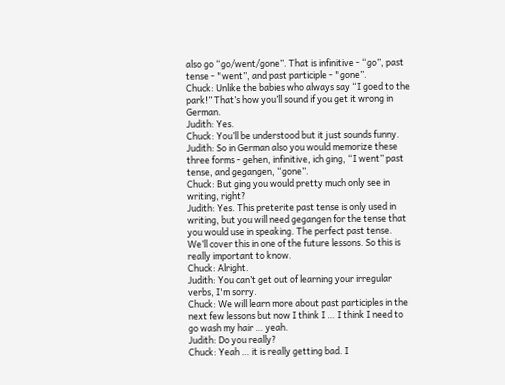also go “go/went/gone”. That is infinitive - “go”, past tense - "went”, and past participle - "gone”.
Chuck: Unlike the babies who always say “I goed to the park!” That’s how you’ll sound if you get it wrong in German.
Judith: Yes.
Chuck: You’ll be understood but it just sounds funny.
Judith: So in German also you would memorize these three forms - gehen, infinitive, ich ging, “I went” past tense, and gegangen, “gone”.
Chuck: But ging you would pretty much only see in writing, right?
Judith: Yes. This preterite past tense is only used in writing, but you will need gegangen for the tense that you would use in speaking. The perfect past tense. We’ll cover this in one of the future lessons. So this is really important to know.
Chuck: Alright.
Judith: You can’t get out of learning your irregular verbs, I'm sorry.
Chuck: We will learn more about past participles in the next few lessons but now I think I … I think I need to go wash my hair … yeah.
Judith: Do you really?
Chuck: Yeah … it is really getting bad. I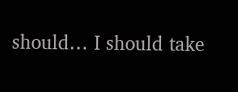should… I should take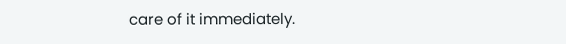care of it immediately.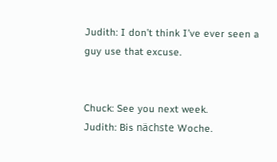Judith: I don’t think I’ve ever seen a guy use that excuse.


Chuck: See you next week.
Judith: Bis nächste Woche.